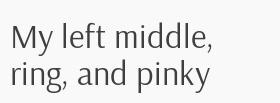My left middle, ring, and pinky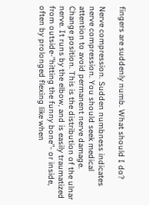fingers are suddenly numb. What should I do?

Nerve compression. Sudden numbness indicates nerve compression. You should seek medical attention to avoid permanent nerve damage.
Change position. This is the distribution of the ulnar nerve. It runs by the elbow, and is easily traumatized from outside-"hitting the funny bone"- or inside, often by prolonged flexing like when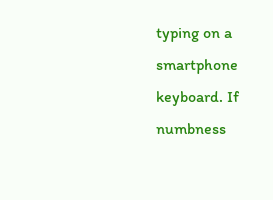typing on a smartphone keyboard. If numbness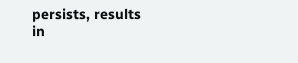persists, results in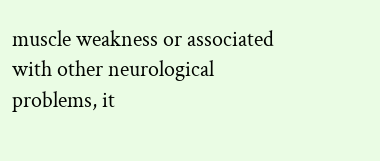muscle weakness or associated with other neurological problems, it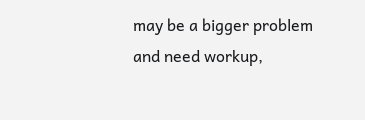may be a bigger problem and need workup,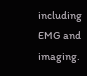including EMG and imaging.